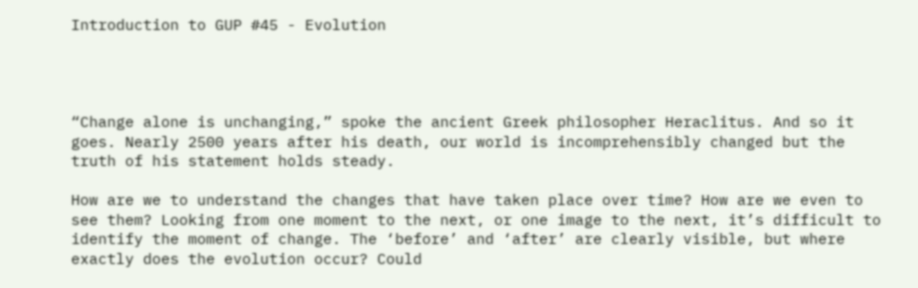Introduction to GUP #45 - Evolution




“Change alone is unchanging,” spoke the ancient Greek philosopher Heraclitus. And so it goes. Nearly 2500 years after his death, our world is incomprehensibly changed but the truth of his statement holds steady.

How are we to understand the changes that have taken place over time? How are we even to see them? Looking from one moment to the next, or one image to the next, it’s difficult to identify the moment of change. The ‘before’ and ‘after’ are clearly visible, but where exactly does the evolution occur? Could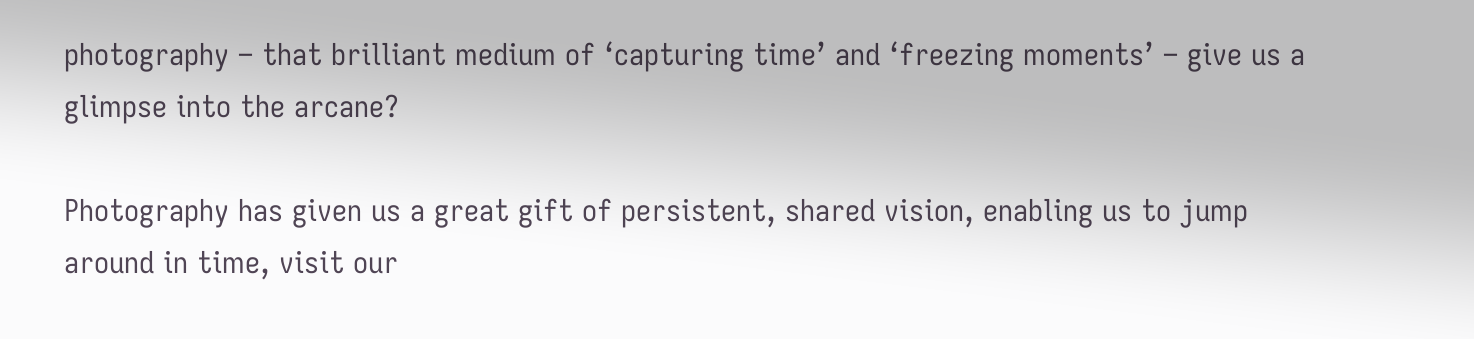photography – that brilliant medium of ‘capturing time’ and ‘freezing moments’ – give us a glimpse into the arcane?

Photography has given us a great gift of persistent, shared vision, enabling us to jump around in time, visit our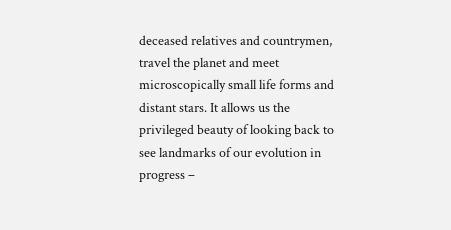deceased relatives and countrymen, travel the planet and meet microscopically small life forms and distant stars. It allows us the privileged beauty of looking back to see landmarks of our evolution in progress –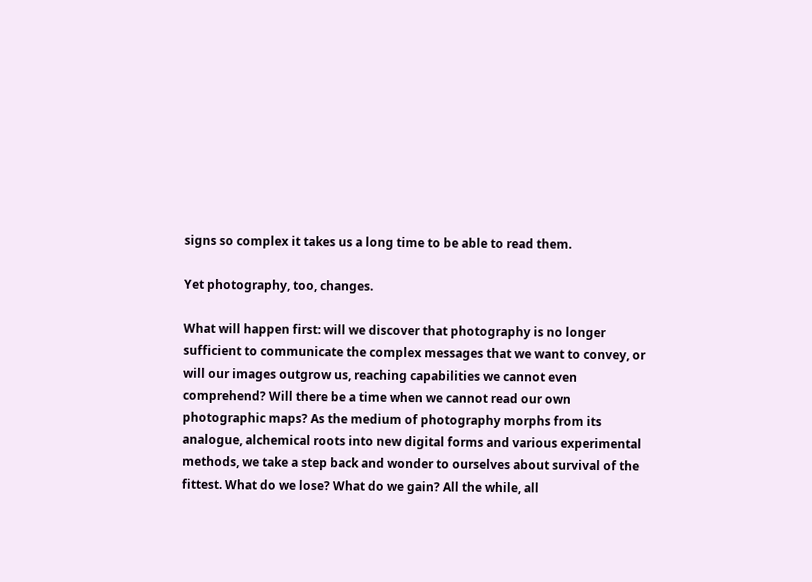signs so complex it takes us a long time to be able to read them.

Yet photography, too, changes.

What will happen first: will we discover that photography is no longer sufficient to communicate the complex messages that we want to convey, or will our images outgrow us, reaching capabilities we cannot even comprehend? Will there be a time when we cannot read our own photographic maps? As the medium of photography morphs from its analogue, alchemical roots into new digital forms and various experimental methods, we take a step back and wonder to ourselves about survival of the fittest. What do we lose? What do we gain? All the while, all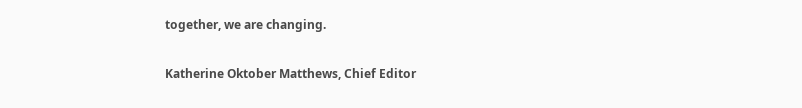together, we are changing.

Katherine Oktober Matthews, Chief Editor